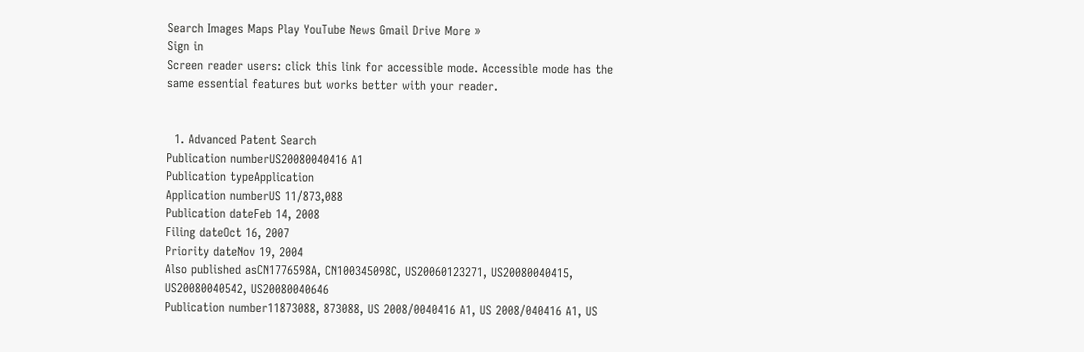Search Images Maps Play YouTube News Gmail Drive More »
Sign in
Screen reader users: click this link for accessible mode. Accessible mode has the same essential features but works better with your reader.


  1. Advanced Patent Search
Publication numberUS20080040416 A1
Publication typeApplication
Application numberUS 11/873,088
Publication dateFeb 14, 2008
Filing dateOct 16, 2007
Priority dateNov 19, 2004
Also published asCN1776598A, CN100345098C, US20060123271, US20080040415, US20080040542, US20080040646
Publication number11873088, 873088, US 2008/0040416 A1, US 2008/040416 A1, US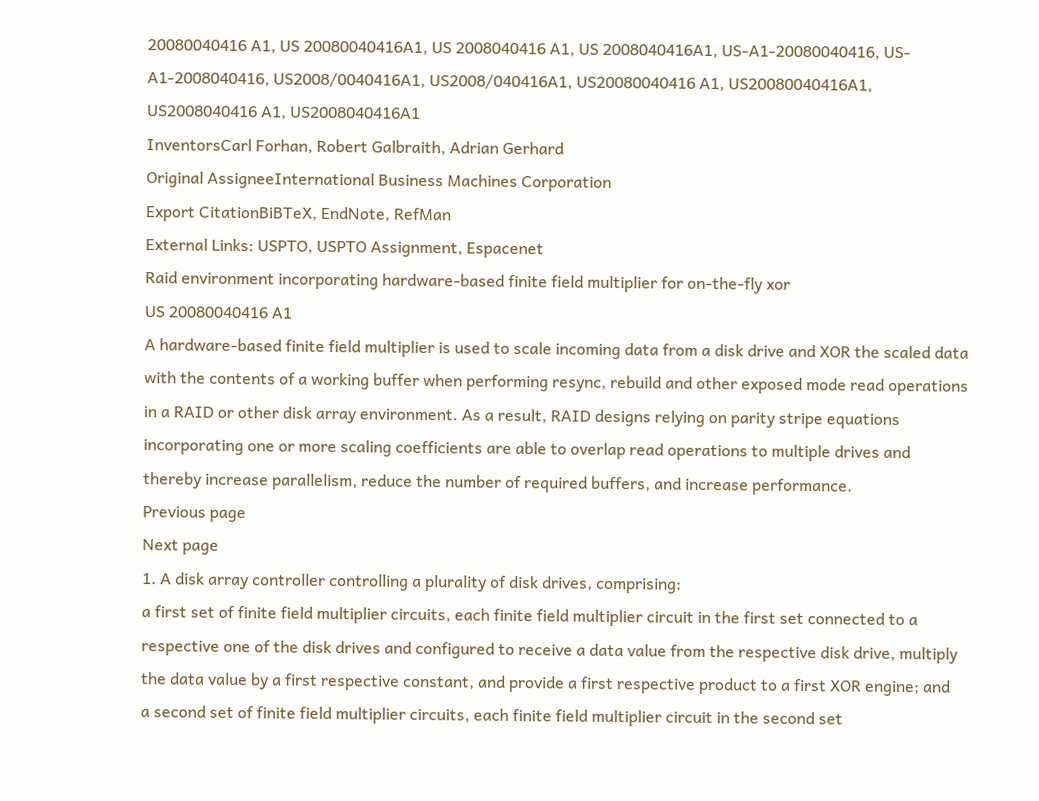20080040416 A1, US 20080040416A1, US 2008040416 A1, US 2008040416A1, US-A1-20080040416, US-A1-2008040416, US2008/0040416A1, US2008/040416A1, US20080040416 A1, US20080040416A1, US2008040416 A1, US2008040416A1
InventorsCarl Forhan, Robert Galbraith, Adrian Gerhard
Original AssigneeInternational Business Machines Corporation
Export CitationBiBTeX, EndNote, RefMan
External Links: USPTO, USPTO Assignment, Espacenet
Raid environment incorporating hardware-based finite field multiplier for on-the-fly xor
US 20080040416 A1
A hardware-based finite field multiplier is used to scale incoming data from a disk drive and XOR the scaled data with the contents of a working buffer when performing resync, rebuild and other exposed mode read operations in a RAID or other disk array environment. As a result, RAID designs relying on parity stripe equations incorporating one or more scaling coefficients are able to overlap read operations to multiple drives and thereby increase parallelism, reduce the number of required buffers, and increase performance.
Previous page
Next page
1. A disk array controller controlling a plurality of disk drives, comprising:
a first set of finite field multiplier circuits, each finite field multiplier circuit in the first set connected to a respective one of the disk drives and configured to receive a data value from the respective disk drive, multiply the data value by a first respective constant, and provide a first respective product to a first XOR engine; and
a second set of finite field multiplier circuits, each finite field multiplier circuit in the second set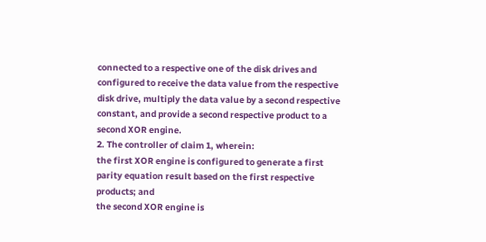connected to a respective one of the disk drives and configured to receive the data value from the respective disk drive, multiply the data value by a second respective constant, and provide a second respective product to a second XOR engine.
2. The controller of claim 1, wherein:
the first XOR engine is configured to generate a first parity equation result based on the first respective products; and
the second XOR engine is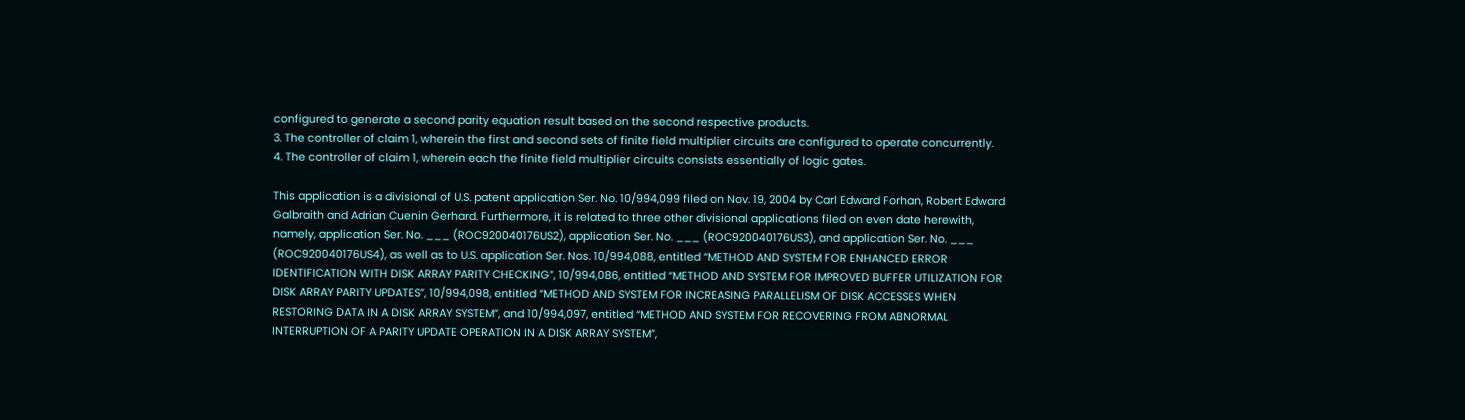configured to generate a second parity equation result based on the second respective products.
3. The controller of claim 1, wherein the first and second sets of finite field multiplier circuits are configured to operate concurrently.
4. The controller of claim 1, wherein each the finite field multiplier circuits consists essentially of logic gates.

This application is a divisional of U.S. patent application Ser. No. 10/994,099 filed on Nov. 19, 2004 by Carl Edward Forhan, Robert Edward Galbraith and Adrian Cuenin Gerhard. Furthermore, it is related to three other divisional applications filed on even date herewith, namely, application Ser. No. ___ (ROC920040176US2), application Ser. No. ___ (ROC920040176US3), and application Ser. No. ___ (ROC920040176US4), as well as to U.S. application Ser. Nos. 10/994,088, entitled “METHOD AND SYSTEM FOR ENHANCED ERROR IDENTIFICATION WITH DISK ARRAY PARITY CHECKING”, 10/994,086, entitled “METHOD AND SYSTEM FOR IMPROVED BUFFER UTILIZATION FOR DISK ARRAY PARITY UPDATES”, 10/994,098, entitled “METHOD AND SYSTEM FOR INCREASING PARALLELISM OF DISK ACCESSES WHEN RESTORING DATA IN A DISK ARRAY SYSTEM”, and 10/994,097, entitled “METHOD AND SYSTEM FOR RECOVERING FROM ABNORMAL INTERRUPTION OF A PARITY UPDATE OPERATION IN A DISK ARRAY SYSTEM”,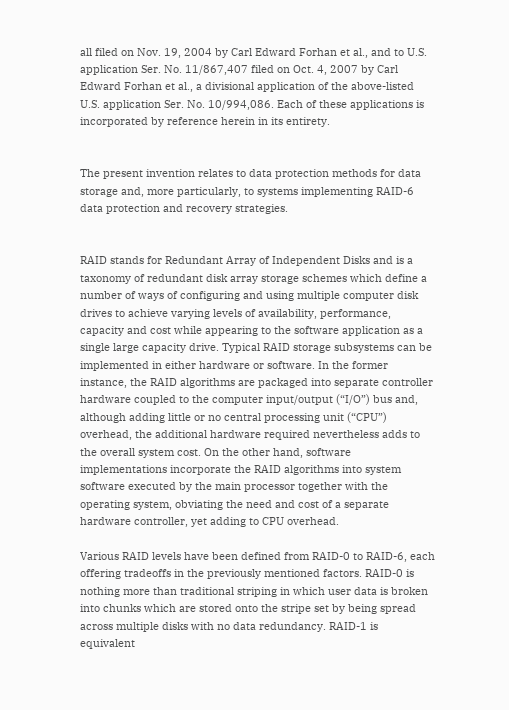all filed on Nov. 19, 2004 by Carl Edward Forhan et al., and to U.S. application Ser. No. 11/867,407 filed on Oct. 4, 2007 by Carl Edward Forhan et al., a divisional application of the above-listed U.S. application Ser. No. 10/994,086. Each of these applications is incorporated by reference herein in its entirety.


The present invention relates to data protection methods for data storage and, more particularly, to systems implementing RAID-6 data protection and recovery strategies.


RAID stands for Redundant Array of Independent Disks and is a taxonomy of redundant disk array storage schemes which define a number of ways of configuring and using multiple computer disk drives to achieve varying levels of availability, performance, capacity and cost while appearing to the software application as a single large capacity drive. Typical RAID storage subsystems can be implemented in either hardware or software. In the former instance, the RAID algorithms are packaged into separate controller hardware coupled to the computer input/output (“I/O”) bus and, although adding little or no central processing unit (“CPU”) overhead, the additional hardware required nevertheless adds to the overall system cost. On the other hand, software implementations incorporate the RAID algorithms into system software executed by the main processor together with the operating system, obviating the need and cost of a separate hardware controller, yet adding to CPU overhead.

Various RAID levels have been defined from RAID-0 to RAID-6, each offering tradeoffs in the previously mentioned factors. RAID-0 is nothing more than traditional striping in which user data is broken into chunks which are stored onto the stripe set by being spread across multiple disks with no data redundancy. RAID-1 is equivalent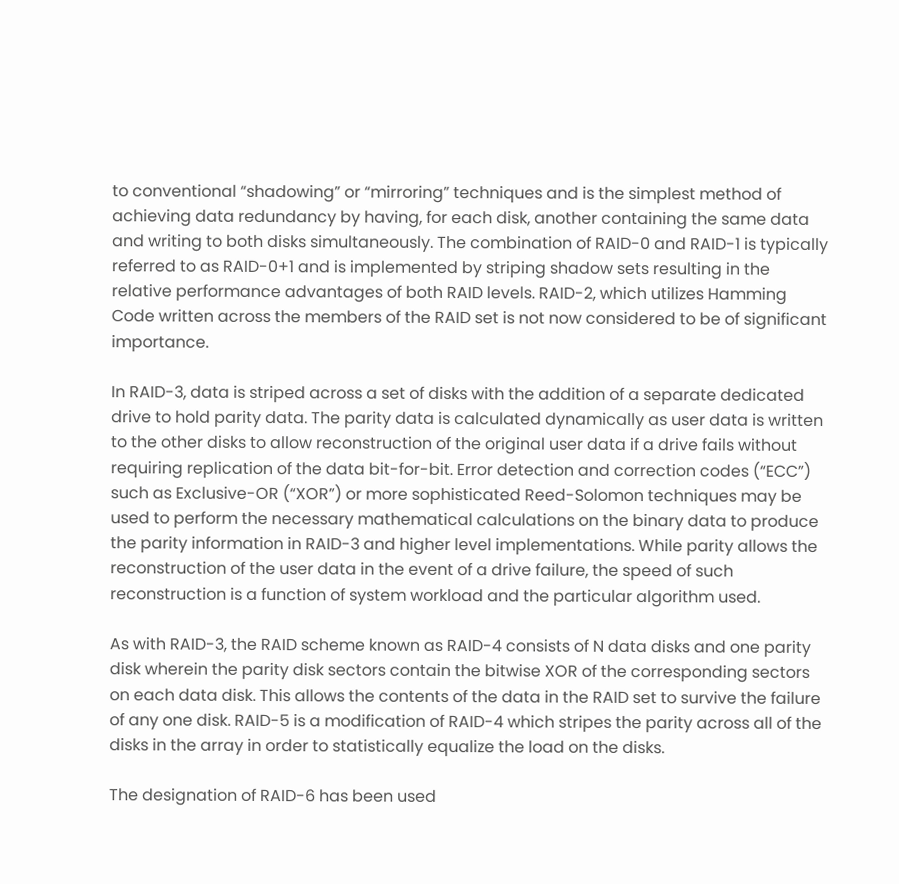to conventional “shadowing” or “mirroring” techniques and is the simplest method of achieving data redundancy by having, for each disk, another containing the same data and writing to both disks simultaneously. The combination of RAID-0 and RAID-1 is typically referred to as RAID-0+1 and is implemented by striping shadow sets resulting in the relative performance advantages of both RAID levels. RAID-2, which utilizes Hamming Code written across the members of the RAID set is not now considered to be of significant importance.

In RAID-3, data is striped across a set of disks with the addition of a separate dedicated drive to hold parity data. The parity data is calculated dynamically as user data is written to the other disks to allow reconstruction of the original user data if a drive fails without requiring replication of the data bit-for-bit. Error detection and correction codes (“ECC”) such as Exclusive-OR (“XOR”) or more sophisticated Reed-Solomon techniques may be used to perform the necessary mathematical calculations on the binary data to produce the parity information in RAID-3 and higher level implementations. While parity allows the reconstruction of the user data in the event of a drive failure, the speed of such reconstruction is a function of system workload and the particular algorithm used.

As with RAID-3, the RAID scheme known as RAID-4 consists of N data disks and one parity disk wherein the parity disk sectors contain the bitwise XOR of the corresponding sectors on each data disk. This allows the contents of the data in the RAID set to survive the failure of any one disk. RAID-5 is a modification of RAID-4 which stripes the parity across all of the disks in the array in order to statistically equalize the load on the disks.

The designation of RAID-6 has been used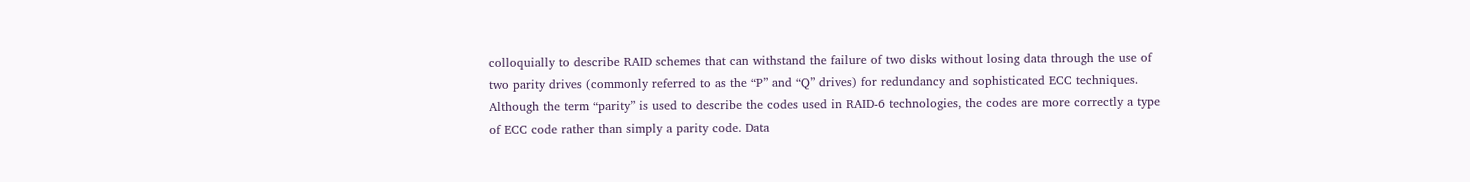colloquially to describe RAID schemes that can withstand the failure of two disks without losing data through the use of two parity drives (commonly referred to as the “P” and “Q” drives) for redundancy and sophisticated ECC techniques. Although the term “parity” is used to describe the codes used in RAID-6 technologies, the codes are more correctly a type of ECC code rather than simply a parity code. Data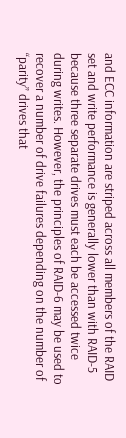and ECC information are striped across all members of the RAID set and write performance is generally lower than with RAID-5 because three separate drives must each be accessed twice during writes. However, the principles of RAID-6 may be used to recover a number of drive failures depending on the number of “parity” drives that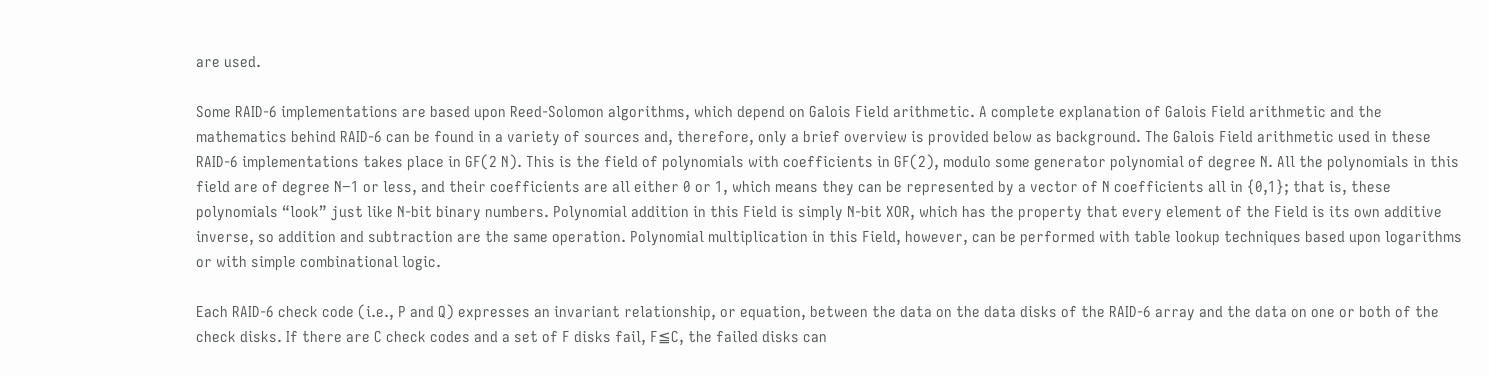are used.

Some RAID-6 implementations are based upon Reed-Solomon algorithms, which depend on Galois Field arithmetic. A complete explanation of Galois Field arithmetic and the mathematics behind RAID-6 can be found in a variety of sources and, therefore, only a brief overview is provided below as background. The Galois Field arithmetic used in these RAID-6 implementations takes place in GF(2 N). This is the field of polynomials with coefficients in GF(2), modulo some generator polynomial of degree N. All the polynomials in this field are of degree N−1 or less, and their coefficients are all either 0 or 1, which means they can be represented by a vector of N coefficients all in {0,1}; that is, these polynomials “look” just like N-bit binary numbers. Polynomial addition in this Field is simply N-bit XOR, which has the property that every element of the Field is its own additive inverse, so addition and subtraction are the same operation. Polynomial multiplication in this Field, however, can be performed with table lookup techniques based upon logarithms or with simple combinational logic.

Each RAID-6 check code (i.e., P and Q) expresses an invariant relationship, or equation, between the data on the data disks of the RAID-6 array and the data on one or both of the check disks. If there are C check codes and a set of F disks fail, F≦C, the failed disks can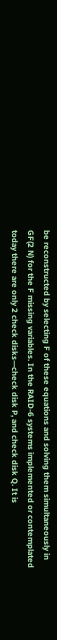be reconstructed by selecting F of these equations and solving them simultaneously in GF(2 N) for the F missing variables. In the RAID-6 systems implemented or contemplated today there are only 2 check disks—check disk P, and check disk Q. It is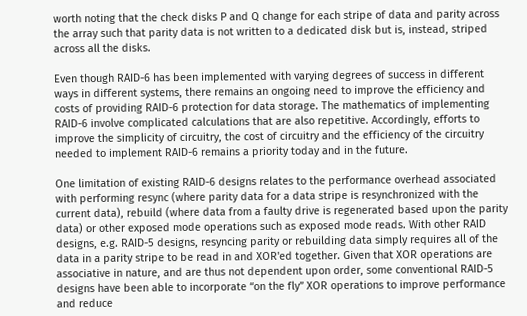worth noting that the check disks P and Q change for each stripe of data and parity across the array such that parity data is not written to a dedicated disk but is, instead, striped across all the disks.

Even though RAID-6 has been implemented with varying degrees of success in different ways in different systems, there remains an ongoing need to improve the efficiency and costs of providing RAID-6 protection for data storage. The mathematics of implementing RAID-6 involve complicated calculations that are also repetitive. Accordingly, efforts to improve the simplicity of circuitry, the cost of circuitry and the efficiency of the circuitry needed to implement RAID-6 remains a priority today and in the future.

One limitation of existing RAID-6 designs relates to the performance overhead associated with performing resync (where parity data for a data stripe is resynchronized with the current data), rebuild (where data from a faulty drive is regenerated based upon the parity data) or other exposed mode operations such as exposed mode reads. With other RAID designs, e.g. RAID-5 designs, resyncing parity or rebuilding data simply requires all of the data in a parity stripe to be read in and XOR'ed together. Given that XOR operations are associative in nature, and are thus not dependent upon order, some conventional RAID-5 designs have been able to incorporate “on the fly” XOR operations to improve performance and reduce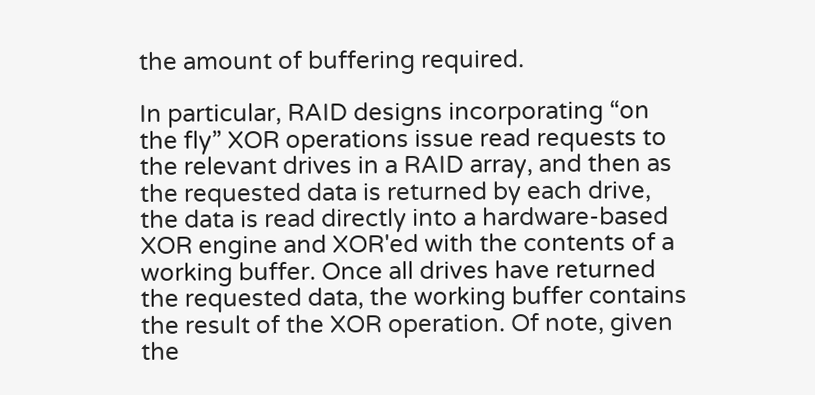the amount of buffering required.

In particular, RAID designs incorporating “on the fly” XOR operations issue read requests to the relevant drives in a RAID array, and then as the requested data is returned by each drive, the data is read directly into a hardware-based XOR engine and XOR'ed with the contents of a working buffer. Once all drives have returned the requested data, the working buffer contains the result of the XOR operation. Of note, given the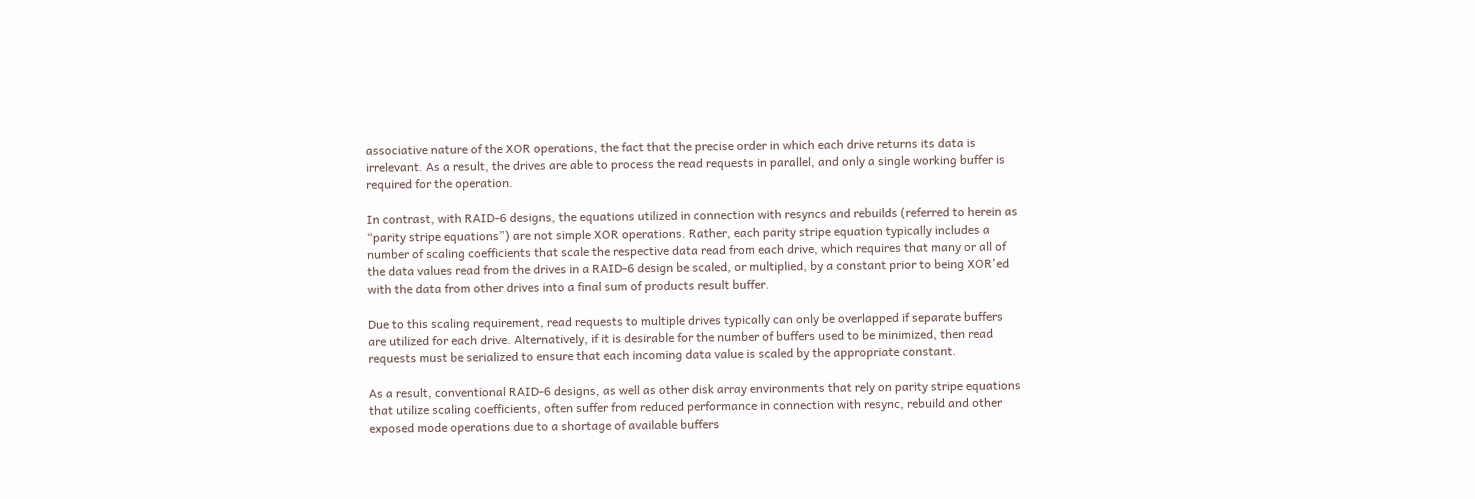associative nature of the XOR operations, the fact that the precise order in which each drive returns its data is irrelevant. As a result, the drives are able to process the read requests in parallel, and only a single working buffer is required for the operation.

In contrast, with RAID-6 designs, the equations utilized in connection with resyncs and rebuilds (referred to herein as “parity stripe equations”) are not simple XOR operations. Rather, each parity stripe equation typically includes a number of scaling coefficients that scale the respective data read from each drive, which requires that many or all of the data values read from the drives in a RAID-6 design be scaled, or multiplied, by a constant prior to being XOR'ed with the data from other drives into a final sum of products result buffer.

Due to this scaling requirement, read requests to multiple drives typically can only be overlapped if separate buffers are utilized for each drive. Alternatively, if it is desirable for the number of buffers used to be minimized, then read requests must be serialized to ensure that each incoming data value is scaled by the appropriate constant.

As a result, conventional RAID-6 designs, as well as other disk array environments that rely on parity stripe equations that utilize scaling coefficients, often suffer from reduced performance in connection with resync, rebuild and other exposed mode operations due to a shortage of available buffers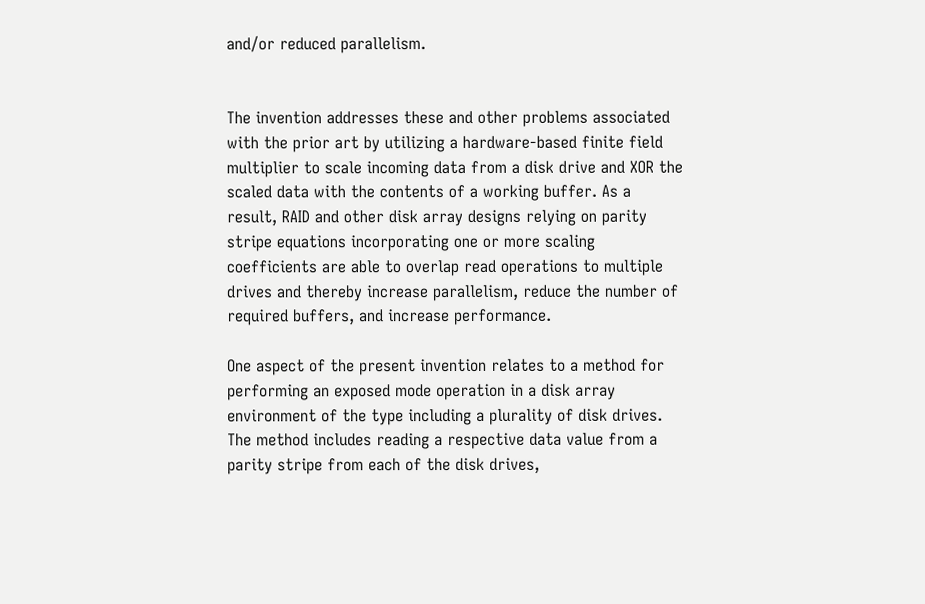and/or reduced parallelism.


The invention addresses these and other problems associated with the prior art by utilizing a hardware-based finite field multiplier to scale incoming data from a disk drive and XOR the scaled data with the contents of a working buffer. As a result, RAID and other disk array designs relying on parity stripe equations incorporating one or more scaling coefficients are able to overlap read operations to multiple drives and thereby increase parallelism, reduce the number of required buffers, and increase performance.

One aspect of the present invention relates to a method for performing an exposed mode operation in a disk array environment of the type including a plurality of disk drives. The method includes reading a respective data value from a parity stripe from each of the disk drives,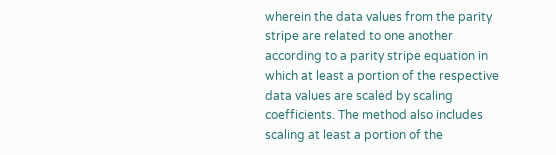wherein the data values from the parity stripe are related to one another according to a parity stripe equation in which at least a portion of the respective data values are scaled by scaling coefficients. The method also includes scaling at least a portion of the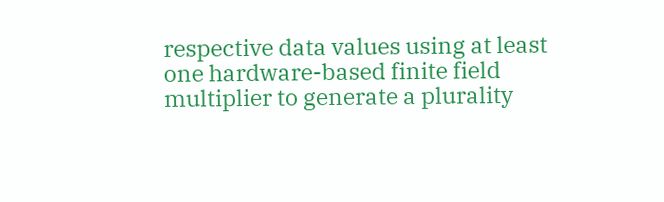respective data values using at least one hardware-based finite field multiplier to generate a plurality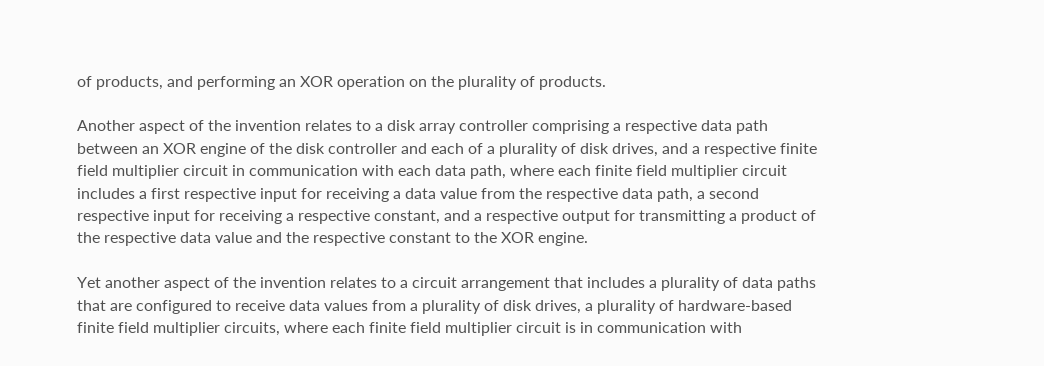of products, and performing an XOR operation on the plurality of products.

Another aspect of the invention relates to a disk array controller comprising a respective data path between an XOR engine of the disk controller and each of a plurality of disk drives, and a respective finite field multiplier circuit in communication with each data path, where each finite field multiplier circuit includes a first respective input for receiving a data value from the respective data path, a second respective input for receiving a respective constant, and a respective output for transmitting a product of the respective data value and the respective constant to the XOR engine.

Yet another aspect of the invention relates to a circuit arrangement that includes a plurality of data paths that are configured to receive data values from a plurality of disk drives, a plurality of hardware-based finite field multiplier circuits, where each finite field multiplier circuit is in communication with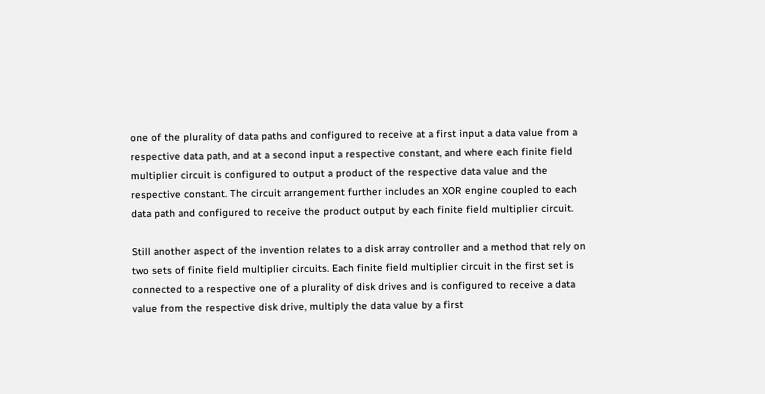one of the plurality of data paths and configured to receive at a first input a data value from a respective data path, and at a second input a respective constant, and where each finite field multiplier circuit is configured to output a product of the respective data value and the respective constant. The circuit arrangement further includes an XOR engine coupled to each data path and configured to receive the product output by each finite field multiplier circuit.

Still another aspect of the invention relates to a disk array controller and a method that rely on two sets of finite field multiplier circuits. Each finite field multiplier circuit in the first set is connected to a respective one of a plurality of disk drives and is configured to receive a data value from the respective disk drive, multiply the data value by a first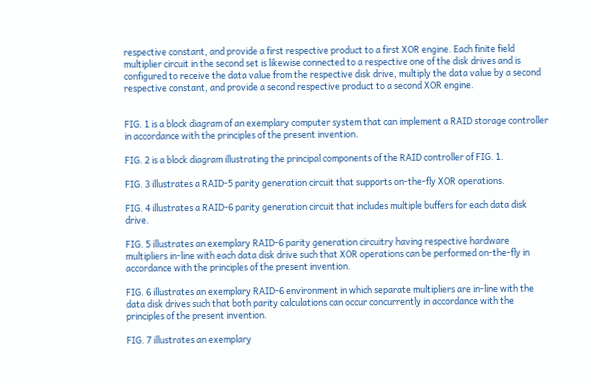respective constant, and provide a first respective product to a first XOR engine. Each finite field multiplier circuit in the second set is likewise connected to a respective one of the disk drives and is configured to receive the data value from the respective disk drive, multiply the data value by a second respective constant, and provide a second respective product to a second XOR engine.


FIG. 1 is a block diagram of an exemplary computer system that can implement a RAID storage controller in accordance with the principles of the present invention.

FIG. 2 is a block diagram illustrating the principal components of the RAID controller of FIG. 1.

FIG. 3 illustrates a RAID-5 parity generation circuit that supports on-the-fly XOR operations.

FIG. 4 illustrates a RAID-6 parity generation circuit that includes multiple buffers for each data disk drive.

FIG. 5 illustrates an exemplary RAID-6 parity generation circuitry having respective hardware multipliers in-line with each data disk drive such that XOR operations can be performed on-the-fly in accordance with the principles of the present invention.

FIG. 6 illustrates an exemplary RAID-6 environment in which separate multipliers are in-line with the data disk drives such that both parity calculations can occur concurrently in accordance with the principles of the present invention.

FIG. 7 illustrates an exemplary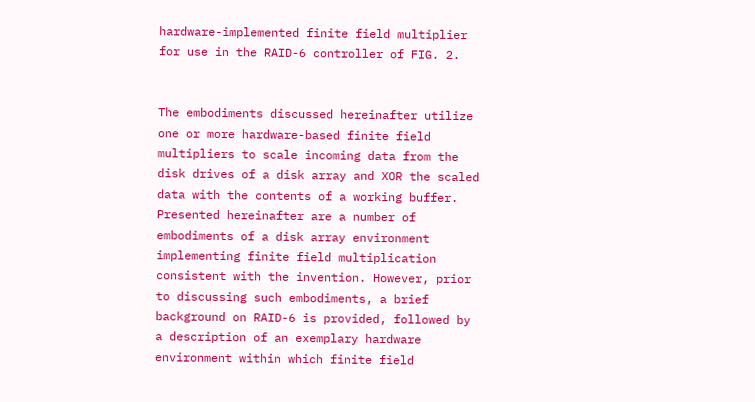hardware-implemented finite field multiplier for use in the RAID-6 controller of FIG. 2.


The embodiments discussed hereinafter utilize one or more hardware-based finite field multipliers to scale incoming data from the disk drives of a disk array and XOR the scaled data with the contents of a working buffer. Presented hereinafter are a number of embodiments of a disk array environment implementing finite field multiplication consistent with the invention. However, prior to discussing such embodiments, a brief background on RAID-6 is provided, followed by a description of an exemplary hardware environment within which finite field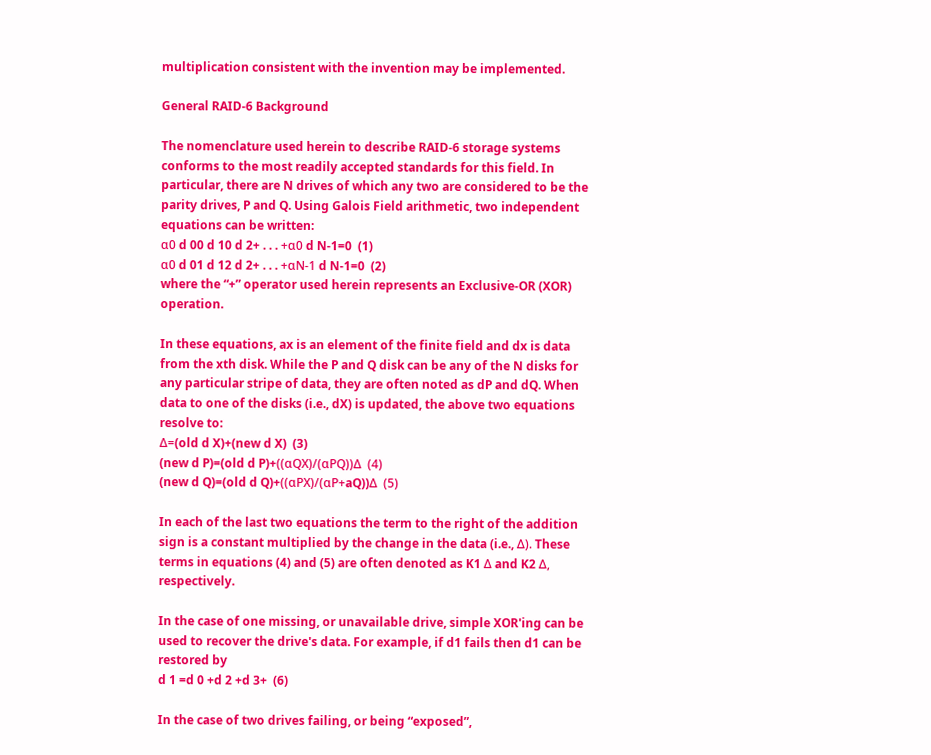multiplication consistent with the invention may be implemented.

General RAID-6 Background

The nomenclature used herein to describe RAID-6 storage systems conforms to the most readily accepted standards for this field. In particular, there are N drives of which any two are considered to be the parity drives, P and Q. Using Galois Field arithmetic, two independent equations can be written:
α0 d 00 d 10 d 2+ . . . +α0 d N-1=0  (1)
α0 d 01 d 12 d 2+ . . . +αN-1 d N-1=0  (2)
where the “+” operator used herein represents an Exclusive-OR (XOR) operation.

In these equations, ax is an element of the finite field and dx is data from the xth disk. While the P and Q disk can be any of the N disks for any particular stripe of data, they are often noted as dP and dQ. When data to one of the disks (i.e., dX) is updated, the above two equations resolve to:
Δ=(old d X)+(new d X)  (3)
(new d P)=(old d P)+((αQX)/(αPQ))Δ  (4)
(new d Q)=(old d Q)+((αPX)/(αP+aQ))Δ  (5)

In each of the last two equations the term to the right of the addition sign is a constant multiplied by the change in the data (i.e., Δ). These terms in equations (4) and (5) are often denoted as K1 Δ and K2 Δ, respectively.

In the case of one missing, or unavailable drive, simple XOR'ing can be used to recover the drive's data. For example, if d1 fails then d1 can be restored by
d 1 =d 0 +d 2 +d 3+  (6)

In the case of two drives failing, or being “exposed”,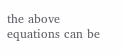the above equations can be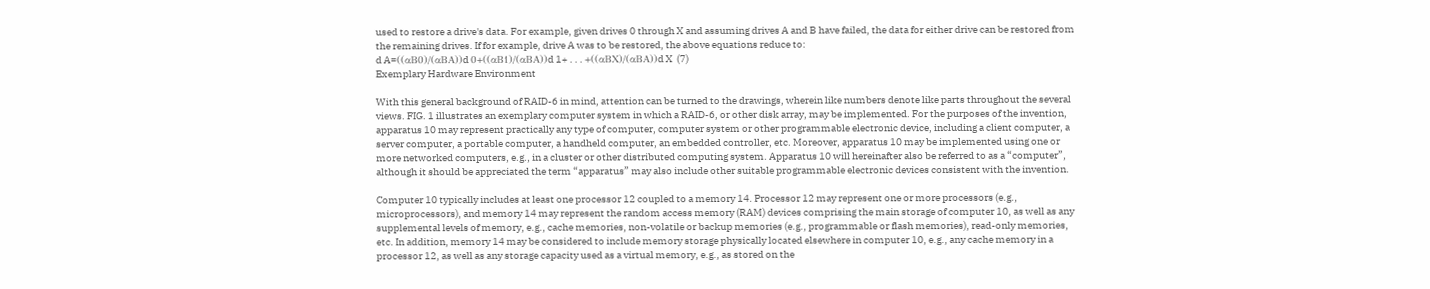used to restore a drive's data. For example, given drives 0 through X and assuming drives A and B have failed, the data for either drive can be restored from the remaining drives. If for example, drive A was to be restored, the above equations reduce to:
d A=((αB0)/(αBA))d 0+((αB1)/(αBA))d 1+ . . . +((αBX)/(αBA))d X  (7)
Exemplary Hardware Environment

With this general background of RAID-6 in mind, attention can be turned to the drawings, wherein like numbers denote like parts throughout the several views. FIG. 1 illustrates an exemplary computer system in which a RAID-6, or other disk array, may be implemented. For the purposes of the invention, apparatus 10 may represent practically any type of computer, computer system or other programmable electronic device, including a client computer, a server computer, a portable computer, a handheld computer, an embedded controller, etc. Moreover, apparatus 10 may be implemented using one or more networked computers, e.g., in a cluster or other distributed computing system. Apparatus 10 will hereinafter also be referred to as a “computer”, although it should be appreciated the term “apparatus” may also include other suitable programmable electronic devices consistent with the invention.

Computer 10 typically includes at least one processor 12 coupled to a memory 14. Processor 12 may represent one or more processors (e.g., microprocessors), and memory 14 may represent the random access memory (RAM) devices comprising the main storage of computer 10, as well as any supplemental levels of memory, e.g., cache memories, non-volatile or backup memories (e.g., programmable or flash memories), read-only memories, etc. In addition, memory 14 may be considered to include memory storage physically located elsewhere in computer 10, e.g., any cache memory in a processor 12, as well as any storage capacity used as a virtual memory, e.g., as stored on the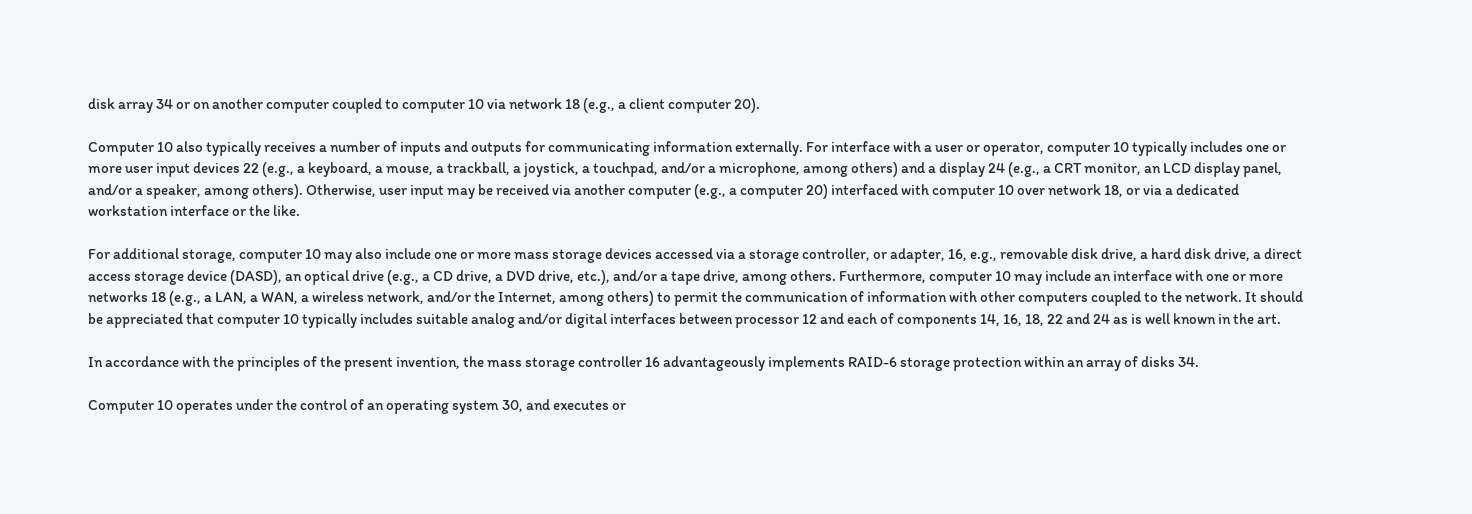disk array 34 or on another computer coupled to computer 10 via network 18 (e.g., a client computer 20).

Computer 10 also typically receives a number of inputs and outputs for communicating information externally. For interface with a user or operator, computer 10 typically includes one or more user input devices 22 (e.g., a keyboard, a mouse, a trackball, a joystick, a touchpad, and/or a microphone, among others) and a display 24 (e.g., a CRT monitor, an LCD display panel, and/or a speaker, among others). Otherwise, user input may be received via another computer (e.g., a computer 20) interfaced with computer 10 over network 18, or via a dedicated workstation interface or the like.

For additional storage, computer 10 may also include one or more mass storage devices accessed via a storage controller, or adapter, 16, e.g., removable disk drive, a hard disk drive, a direct access storage device (DASD), an optical drive (e.g., a CD drive, a DVD drive, etc.), and/or a tape drive, among others. Furthermore, computer 10 may include an interface with one or more networks 18 (e.g., a LAN, a WAN, a wireless network, and/or the Internet, among others) to permit the communication of information with other computers coupled to the network. It should be appreciated that computer 10 typically includes suitable analog and/or digital interfaces between processor 12 and each of components 14, 16, 18, 22 and 24 as is well known in the art.

In accordance with the principles of the present invention, the mass storage controller 16 advantageously implements RAID-6 storage protection within an array of disks 34.

Computer 10 operates under the control of an operating system 30, and executes or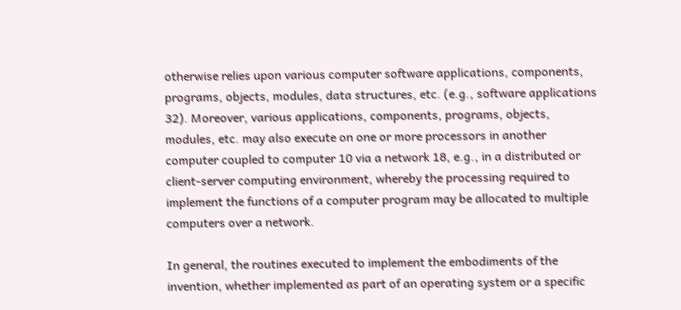otherwise relies upon various computer software applications, components, programs, objects, modules, data structures, etc. (e.g., software applications 32). Moreover, various applications, components, programs, objects, modules, etc. may also execute on one or more processors in another computer coupled to computer 10 via a network 18, e.g., in a distributed or client-server computing environment, whereby the processing required to implement the functions of a computer program may be allocated to multiple computers over a network.

In general, the routines executed to implement the embodiments of the invention, whether implemented as part of an operating system or a specific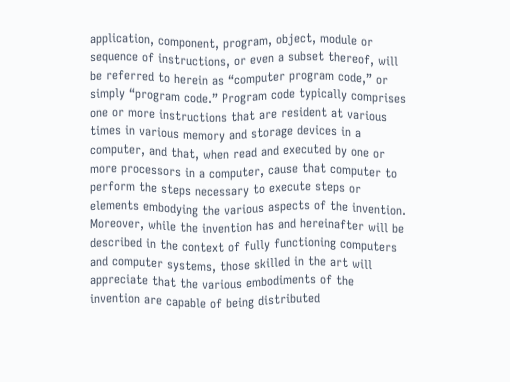application, component, program, object, module or sequence of instructions, or even a subset thereof, will be referred to herein as “computer program code,” or simply “program code.” Program code typically comprises one or more instructions that are resident at various times in various memory and storage devices in a computer, and that, when read and executed by one or more processors in a computer, cause that computer to perform the steps necessary to execute steps or elements embodying the various aspects of the invention. Moreover, while the invention has and hereinafter will be described in the context of fully functioning computers and computer systems, those skilled in the art will appreciate that the various embodiments of the invention are capable of being distributed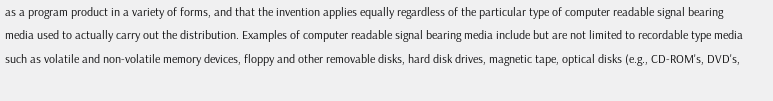as a program product in a variety of forms, and that the invention applies equally regardless of the particular type of computer readable signal bearing media used to actually carry out the distribution. Examples of computer readable signal bearing media include but are not limited to recordable type media such as volatile and non-volatile memory devices, floppy and other removable disks, hard disk drives, magnetic tape, optical disks (e.g., CD-ROM's, DVD's,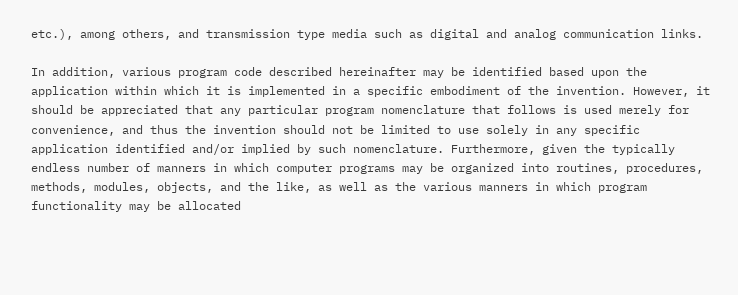etc.), among others, and transmission type media such as digital and analog communication links.

In addition, various program code described hereinafter may be identified based upon the application within which it is implemented in a specific embodiment of the invention. However, it should be appreciated that any particular program nomenclature that follows is used merely for convenience, and thus the invention should not be limited to use solely in any specific application identified and/or implied by such nomenclature. Furthermore, given the typically endless number of manners in which computer programs may be organized into routines, procedures, methods, modules, objects, and the like, as well as the various manners in which program functionality may be allocated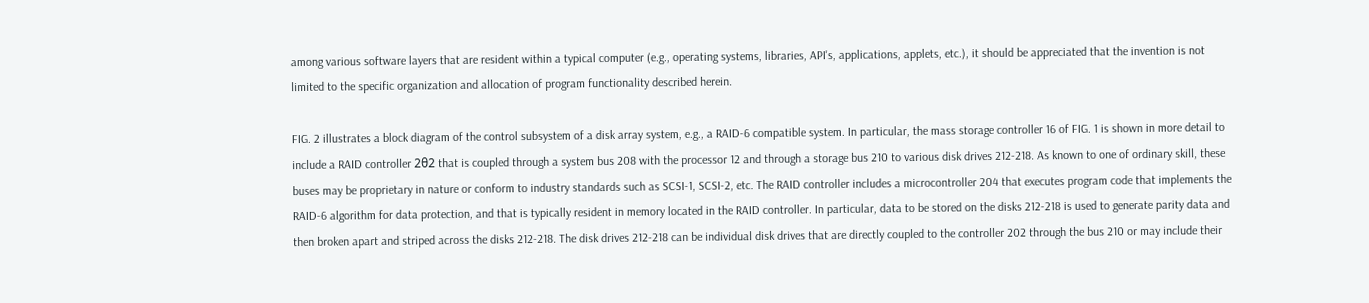among various software layers that are resident within a typical computer (e.g., operating systems, libraries, API's, applications, applets, etc.), it should be appreciated that the invention is not limited to the specific organization and allocation of program functionality described herein.

FIG. 2 illustrates a block diagram of the control subsystem of a disk array system, e.g., a RAID-6 compatible system. In particular, the mass storage controller 16 of FIG. 1 is shown in more detail to include a RAID controller 2θ2 that is coupled through a system bus 208 with the processor 12 and through a storage bus 210 to various disk drives 212-218. As known to one of ordinary skill, these buses may be proprietary in nature or conform to industry standards such as SCSI-1, SCSI-2, etc. The RAID controller includes a microcontroller 204 that executes program code that implements the RAID-6 algorithm for data protection, and that is typically resident in memory located in the RAID controller. In particular, data to be stored on the disks 212-218 is used to generate parity data and then broken apart and striped across the disks 212-218. The disk drives 212-218 can be individual disk drives that are directly coupled to the controller 202 through the bus 210 or may include their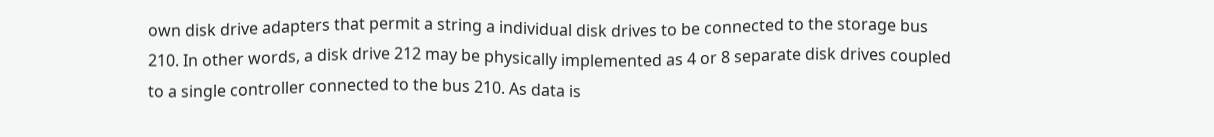own disk drive adapters that permit a string a individual disk drives to be connected to the storage bus 210. In other words, a disk drive 212 may be physically implemented as 4 or 8 separate disk drives coupled to a single controller connected to the bus 210. As data is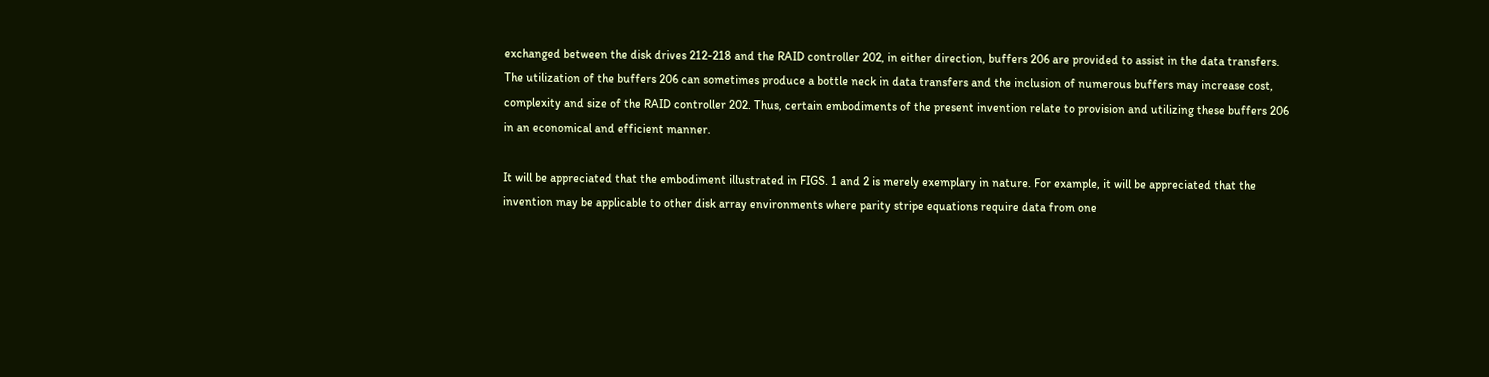exchanged between the disk drives 212-218 and the RAID controller 202, in either direction, buffers 206 are provided to assist in the data transfers. The utilization of the buffers 206 can sometimes produce a bottle neck in data transfers and the inclusion of numerous buffers may increase cost, complexity and size of the RAID controller 202. Thus, certain embodiments of the present invention relate to provision and utilizing these buffers 206 in an economical and efficient manner.

It will be appreciated that the embodiment illustrated in FIGS. 1 and 2 is merely exemplary in nature. For example, it will be appreciated that the invention may be applicable to other disk array environments where parity stripe equations require data from one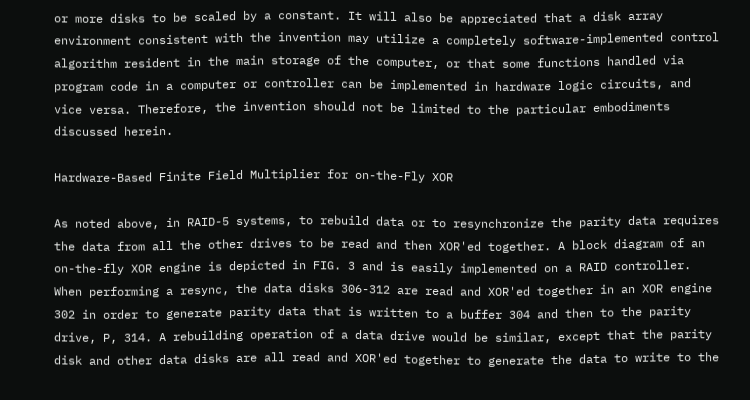or more disks to be scaled by a constant. It will also be appreciated that a disk array environment consistent with the invention may utilize a completely software-implemented control algorithm resident in the main storage of the computer, or that some functions handled via program code in a computer or controller can be implemented in hardware logic circuits, and vice versa. Therefore, the invention should not be limited to the particular embodiments discussed herein.

Hardware-Based Finite Field Multiplier for on-the-Fly XOR

As noted above, in RAID-5 systems, to rebuild data or to resynchronize the parity data requires the data from all the other drives to be read and then XOR'ed together. A block diagram of an on-the-fly XOR engine is depicted in FIG. 3 and is easily implemented on a RAID controller. When performing a resync, the data disks 306-312 are read and XOR'ed together in an XOR engine 302 in order to generate parity data that is written to a buffer 304 and then to the parity drive, P, 314. A rebuilding operation of a data drive would be similar, except that the parity disk and other data disks are all read and XOR'ed together to generate the data to write to the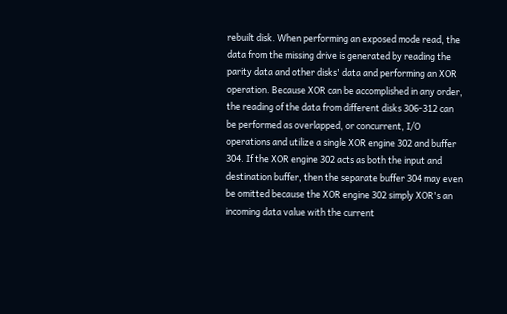rebuilt disk. When performing an exposed mode read, the data from the missing drive is generated by reading the parity data and other disks' data and performing an XOR operation. Because XOR can be accomplished in any order, the reading of the data from different disks 306-312 can be performed as overlapped, or concurrent, I/O operations and utilize a single XOR engine 302 and buffer 304. If the XOR engine 302 acts as both the input and destination buffer, then the separate buffer 304 may even be omitted because the XOR engine 302 simply XOR's an incoming data value with the current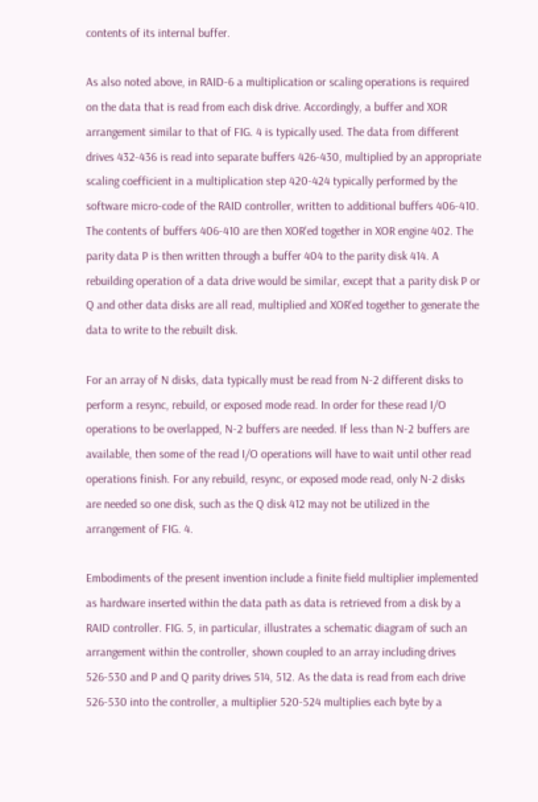contents of its internal buffer.

As also noted above, in RAID-6 a multiplication or scaling operations is required on the data that is read from each disk drive. Accordingly, a buffer and XOR arrangement similar to that of FIG. 4 is typically used. The data from different drives 432-436 is read into separate buffers 426-430, multiplied by an appropriate scaling coefficient in a multiplication step 420-424 typically performed by the software micro-code of the RAID controller, written to additional buffers 406-410. The contents of buffers 406-410 are then XOR'ed together in XOR engine 402. The parity data P is then written through a buffer 404 to the parity disk 414. A rebuilding operation of a data drive would be similar, except that a parity disk P or Q and other data disks are all read, multiplied and XOR'ed together to generate the data to write to the rebuilt disk.

For an array of N disks, data typically must be read from N-2 different disks to perform a resync, rebuild, or exposed mode read. In order for these read I/O operations to be overlapped, N-2 buffers are needed. If less than N-2 buffers are available, then some of the read I/O operations will have to wait until other read operations finish. For any rebuild, resync, or exposed mode read, only N-2 disks are needed so one disk, such as the Q disk 412 may not be utilized in the arrangement of FIG. 4.

Embodiments of the present invention include a finite field multiplier implemented as hardware inserted within the data path as data is retrieved from a disk by a RAID controller. FIG. 5, in particular, illustrates a schematic diagram of such an arrangement within the controller, shown coupled to an array including drives 526-530 and P and Q parity drives 514, 512. As the data is read from each drive 526-530 into the controller, a multiplier 520-524 multiplies each byte by a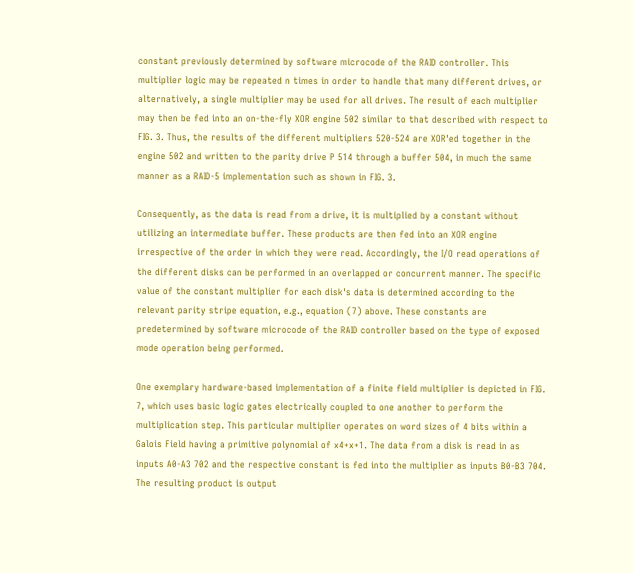constant previously determined by software microcode of the RAID controller. This multiplier logic may be repeated n times in order to handle that many different drives, or alternatively, a single multiplier may be used for all drives. The result of each multiplier may then be fed into an on-the-fly XOR engine 502 similar to that described with respect to FIG. 3. Thus, the results of the different multipliers 520-524 are XOR'ed together in the engine 502 and written to the parity drive P 514 through a buffer 504, in much the same manner as a RAID-5 implementation such as shown in FIG. 3.

Consequently, as the data is read from a drive, it is multiplied by a constant without utilizing an intermediate buffer. These products are then fed into an XOR engine irrespective of the order in which they were read. Accordingly, the I/O read operations of the different disks can be performed in an overlapped or concurrent manner. The specific value of the constant multiplier for each disk's data is determined according to the relevant parity stripe equation, e.g., equation (7) above. These constants are predetermined by software microcode of the RAID controller based on the type of exposed mode operation being performed.

One exemplary hardware-based implementation of a finite field multiplier is depicted in FIG. 7, which uses basic logic gates electrically coupled to one another to perform the multiplication step. This particular multiplier operates on word sizes of 4 bits within a Galois Field having a primitive polynomial of x4+x+1. The data from a disk is read in as inputs A0-A3 702 and the respective constant is fed into the multiplier as inputs B0-B3 704. The resulting product is output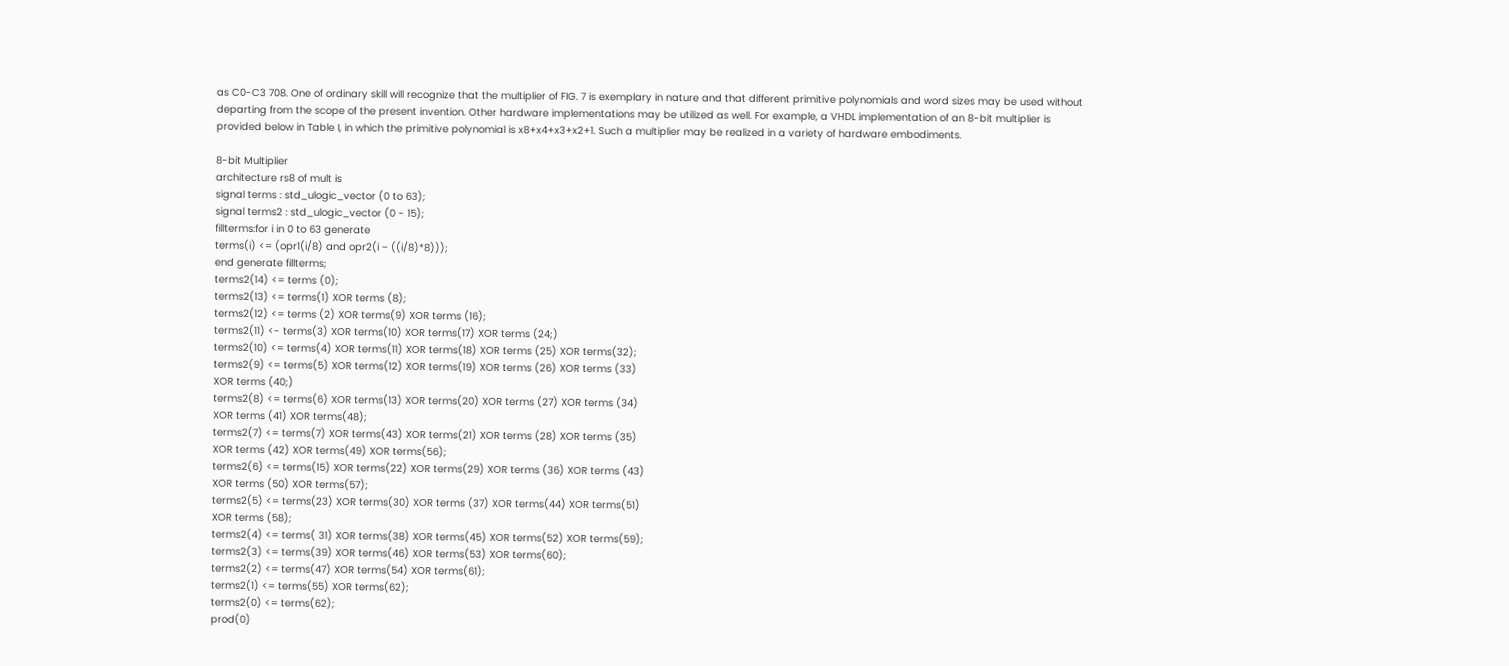as C0-C3 708. One of ordinary skill will recognize that the multiplier of FIG. 7 is exemplary in nature and that different primitive polynomials and word sizes may be used without departing from the scope of the present invention. Other hardware implementations may be utilized as well. For example, a VHDL implementation of an 8-bit multiplier is provided below in Table I, in which the primitive polynomial is x8+x4+x3+x2+1. Such a multiplier may be realized in a variety of hardware embodiments.

8-bit Multiplier
architecture rs8 of mult is
signal terms : std_ulogic_vector (0 to 63);
signal terms2 : std_ulogic_vector (0 - 15);
fillterms:for i in 0 to 63 generate
terms(i) <= (opr1(i/8) and opr2(i − ((i/8)*8)));
end generate fillterms;
terms2(14) <= terms (0);
terms2(13) <= terms(1) XOR terms (8);
terms2(12) <= terms (2) XOR terms(9) XOR terms (16);
terms2(11) <- terms(3) XOR terms(10) XOR terms(17) XOR terms (24;)
terms2(10) <= terms(4) XOR terms(11) XOR terms(18) XOR terms (25) XOR terms(32);
terms2(9) <= terms(5) XOR terms(12) XOR terms(19) XOR terms (26) XOR terms (33)
XOR terms (40;)
terms2(8) <= terms(6) XOR terms(13) XOR terms(20) XOR terms (27) XOR terms (34)
XOR terms (41) XOR terms(48);
terms2(7) <= terms(7) XOR terms(43) XOR terms(21) XOR terms (28) XOR terms (35)
XOR terms (42) XOR terms(49) XOR terms(56);
terms2(6) <= terms(15) XOR terms(22) XOR terms(29) XOR terms (36) XOR terms (43)
XOR terms (50) XOR terms(57);
terms2(5) <= terms(23) XOR terms(30) XOR terms (37) XOR terms(44) XOR terms(51)
XOR terms (58);
terms2(4) <= terms( 31) XOR terms(38) XOR terms(45) XOR terms(52) XOR terms(59);
terms2(3) <= terms(39) XOR terms(46) XOR terms(53) XOR terms(60);
terms2(2) <= terms(47) XOR terms(54) XOR terms(61);
terms2(1) <= terms(55) XOR terms(62);
terms2(0) <= terms(62);
prod(0)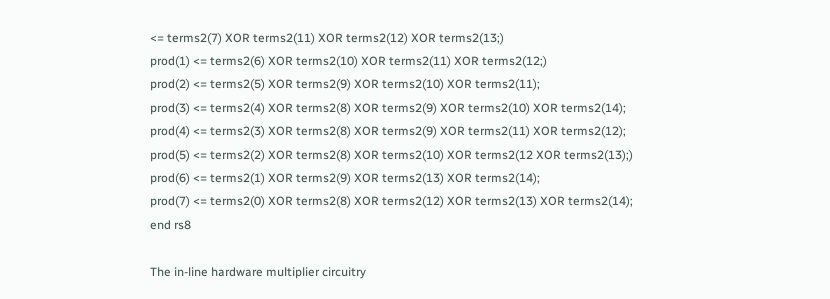<= terms2(7) XOR terms2(11) XOR terms2(12) XOR terms2(13;)
prod(1) <= terms2(6) XOR terms2(10) XOR terms2(11) XOR terms2(12;)
prod(2) <= terms2(5) XOR terms2(9) XOR terms2(10) XOR terms2(11);
prod(3) <= terms2(4) XOR terms2(8) XOR terms2(9) XOR terms2(10) XOR terms2(14);
prod(4) <= terms2(3) XOR terms2(8) XOR terms2(9) XOR terms2(11) XOR terms2(12);
prod(5) <= terms2(2) XOR terms2(8) XOR terms2(10) XOR terms2(12 XOR terms2(13);)
prod(6) <= terms2(1) XOR terms2(9) XOR terms2(13) XOR terms2(14);
prod(7) <= terms2(0) XOR terms2(8) XOR terms2(12) XOR terms2(13) XOR terms2(14);
end rs8

The in-line hardware multiplier circuitry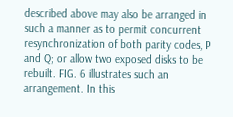described above may also be arranged in such a manner as to permit concurrent resynchronization of both parity codes, P and Q; or allow two exposed disks to be rebuilt. FIG. 6 illustrates such an arrangement. In this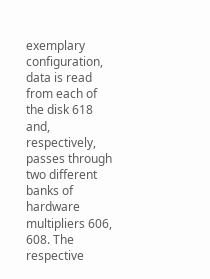exemplary configuration, data is read from each of the disk 618 and, respectively, passes through two different banks of hardware multipliers 606, 608. The respective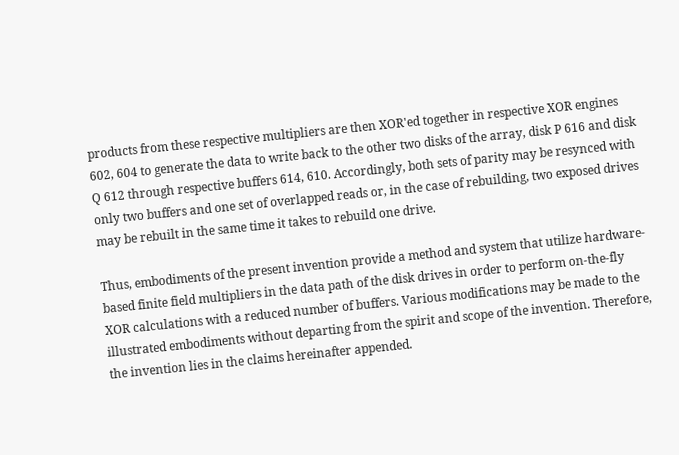products from these respective multipliers are then XOR'ed together in respective XOR engines 602, 604 to generate the data to write back to the other two disks of the array, disk P 616 and disk Q 612 through respective buffers 614, 610. Accordingly, both sets of parity may be resynced with only two buffers and one set of overlapped reads or, in the case of rebuilding, two exposed drives may be rebuilt in the same time it takes to rebuild one drive.

Thus, embodiments of the present invention provide a method and system that utilize hardware-based finite field multipliers in the data path of the disk drives in order to perform on-the-fly XOR calculations with a reduced number of buffers. Various modifications may be made to the illustrated embodiments without departing from the spirit and scope of the invention. Therefore, the invention lies in the claims hereinafter appended.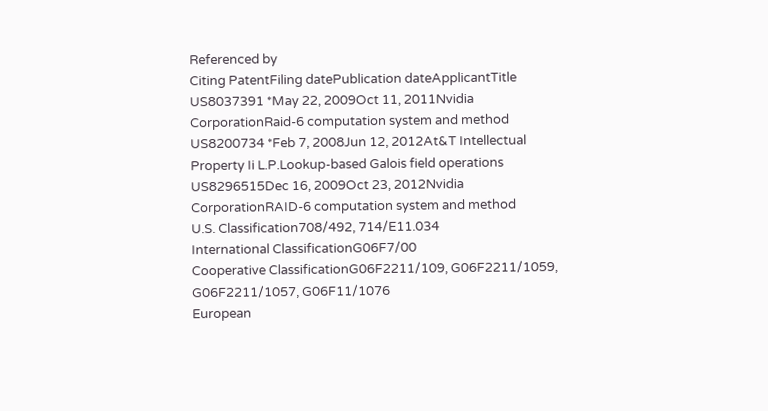Referenced by
Citing PatentFiling datePublication dateApplicantTitle
US8037391 *May 22, 2009Oct 11, 2011Nvidia CorporationRaid-6 computation system and method
US8200734 *Feb 7, 2008Jun 12, 2012At&T Intellectual Property Ii L.P.Lookup-based Galois field operations
US8296515Dec 16, 2009Oct 23, 2012Nvidia CorporationRAID-6 computation system and method
U.S. Classification708/492, 714/E11.034
International ClassificationG06F7/00
Cooperative ClassificationG06F2211/109, G06F2211/1059, G06F2211/1057, G06F11/1076
European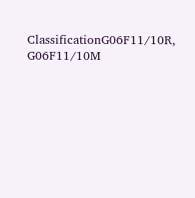ClassificationG06F11/10R, G06F11/10M